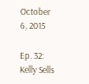October 6, 2015

Ep. 32: Kelly Sells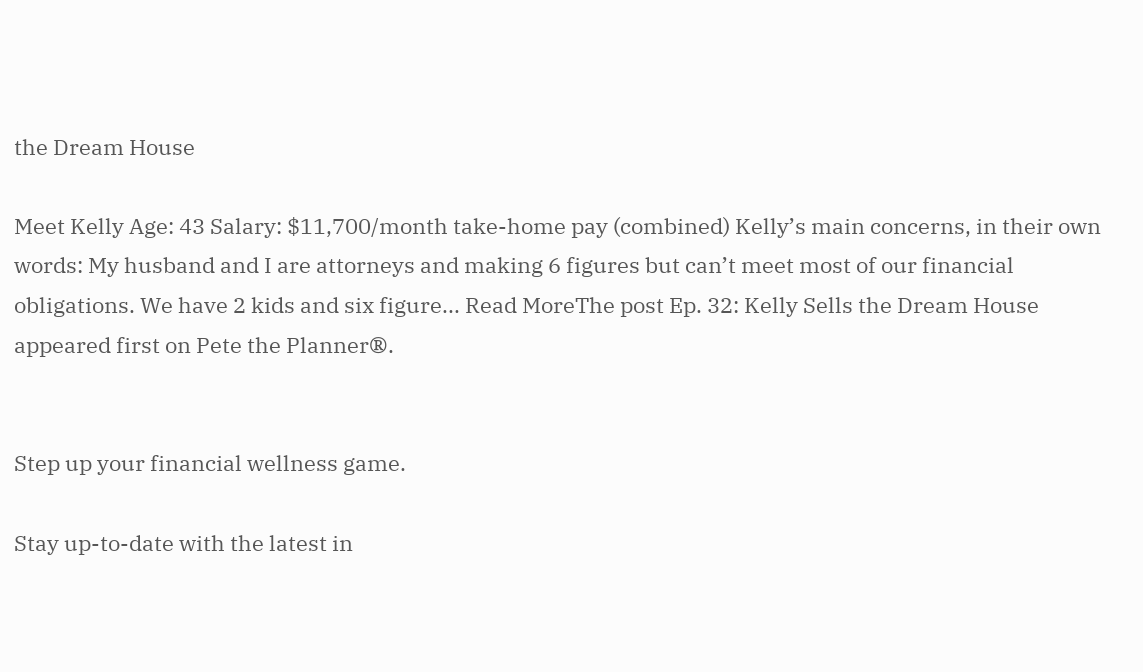the Dream House

Meet Kelly Age: 43 Salary: $11,700/month take-home pay (combined) Kelly’s main concerns, in their own words: My husband and I are attorneys and making 6 figures but can’t meet most of our financial obligations. We have 2 kids and six figure... Read MoreThe post Ep. 32: Kelly Sells the Dream House appeared first on Pete the Planner®.


Step up your financial wellness game.

Stay up-to-date with the latest in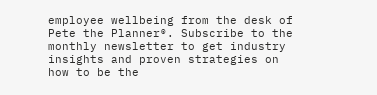employee wellbeing from the desk of Pete the Planner®. Subscribe to the monthly newsletter to get industry insights and proven strategies on how to be the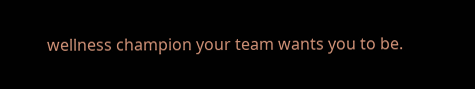wellness champion your team wants you to be.